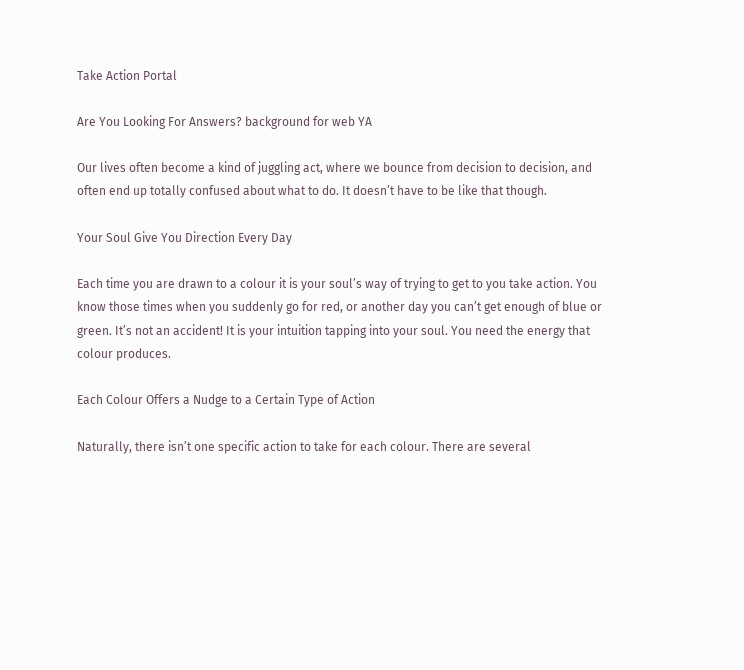Take Action Portal

Are You Looking For Answers? background for web YA

Our lives often become a kind of juggling act, where we bounce from decision to decision, and often end up totally confused about what to do. It doesn’t have to be like that though.

Your Soul Give You Direction Every Day

Each time you are drawn to a colour it is your soul’s way of trying to get to you take action. You know those times when you suddenly go for red, or another day you can’t get enough of blue or green. It’s not an accident! It is your intuition tapping into your soul. You need the energy that colour produces.

Each Colour Offers a Nudge to a Certain Type of Action

Naturally, there isn’t one specific action to take for each colour. There are several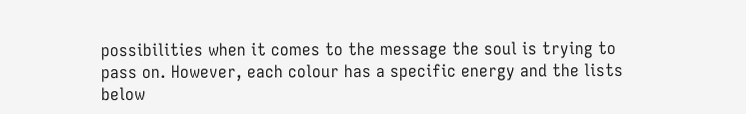possibilities when it comes to the message the soul is trying to pass on. However, each colour has a specific energy and the lists below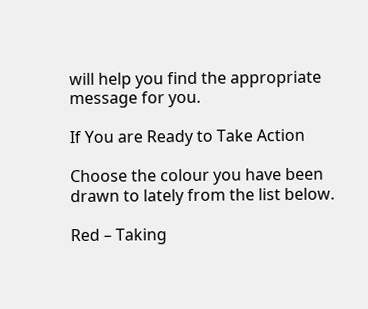will help you find the appropriate message for you.

If You are Ready to Take Action

Choose the colour you have been drawn to lately from the list below.

Red – Taking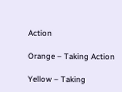Action

Orange – Taking Action

Yellow – Taking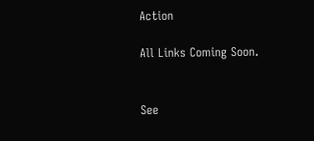Action

All Links Coming Soon.


See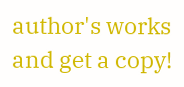author's works and get a copy!